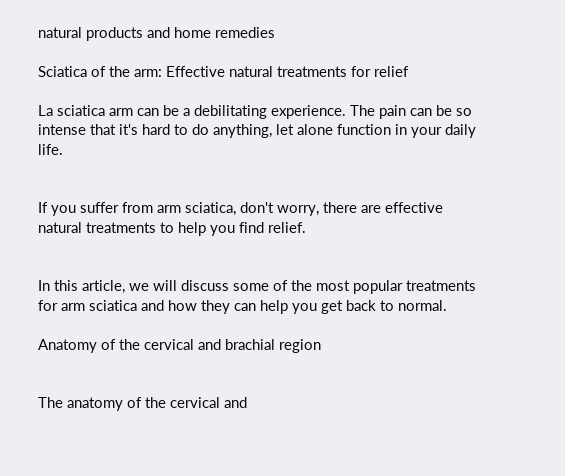natural products and home remedies

Sciatica of the arm: Effective natural treatments for relief

La sciatica arm can be a debilitating experience. The pain can be so intense that it's hard to do anything, let alone function in your daily life.


If you suffer from arm sciatica, don't worry, there are effective natural treatments to help you find relief.


In this article, we will discuss some of the most popular treatments for arm sciatica and how they can help you get back to normal.

Anatomy of the cervical and brachial region


The anatomy of the cervical and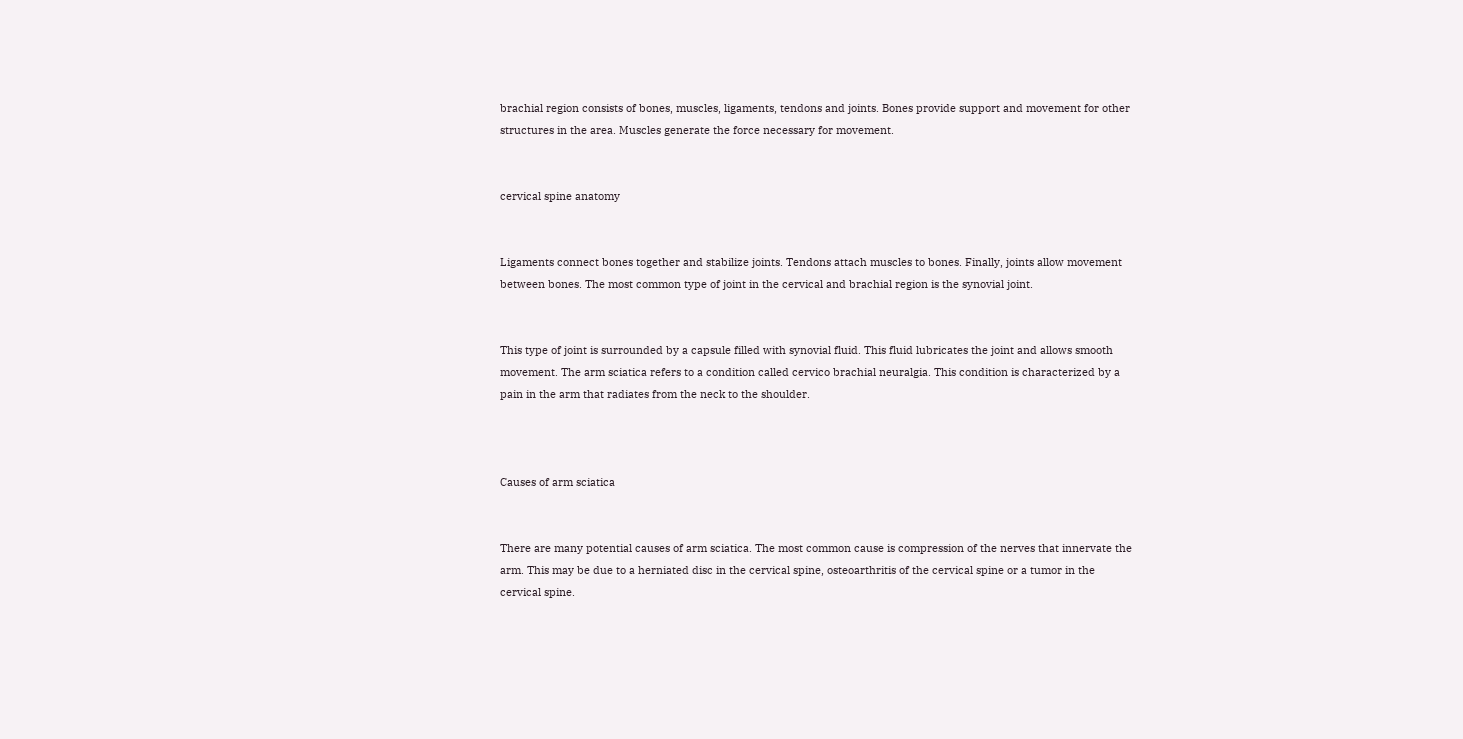brachial region consists of bones, muscles, ligaments, tendons and joints. Bones provide support and movement for other structures in the area. Muscles generate the force necessary for movement.


cervical spine anatomy


Ligaments connect bones together and stabilize joints. Tendons attach muscles to bones. Finally, joints allow movement between bones. The most common type of joint in the cervical and brachial region is the synovial joint.


This type of joint is surrounded by a capsule filled with synovial fluid. This fluid lubricates the joint and allows smooth movement. The arm sciatica refers to a condition called cervico brachial neuralgia. This condition is characterized by a pain in the arm that radiates from the neck to the shoulder.



Causes of arm sciatica


There are many potential causes of arm sciatica. The most common cause is compression of the nerves that innervate the arm. This may be due to a herniated disc in the cervical spine, osteoarthritis of the cervical spine or a tumor in the cervical spine.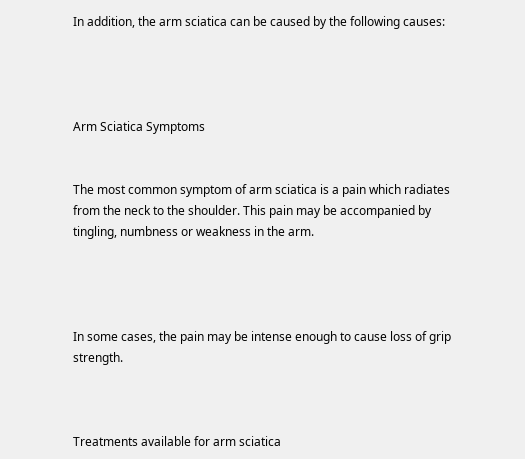In addition, the arm sciatica can be caused by the following causes:




Arm Sciatica Symptoms


The most common symptom of arm sciatica is a pain which radiates from the neck to the shoulder. This pain may be accompanied by tingling, numbness or weakness in the arm.




In some cases, the pain may be intense enough to cause loss of grip strength.



Treatments available for arm sciatica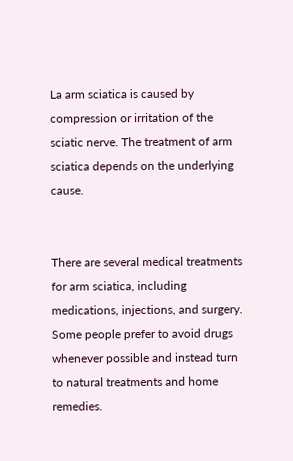La arm sciatica is caused by compression or irritation of the sciatic nerve. The treatment of arm sciatica depends on the underlying cause.


There are several medical treatments for arm sciatica, including medications, injections, and surgery. Some people prefer to avoid drugs whenever possible and instead turn to natural treatments and home remedies.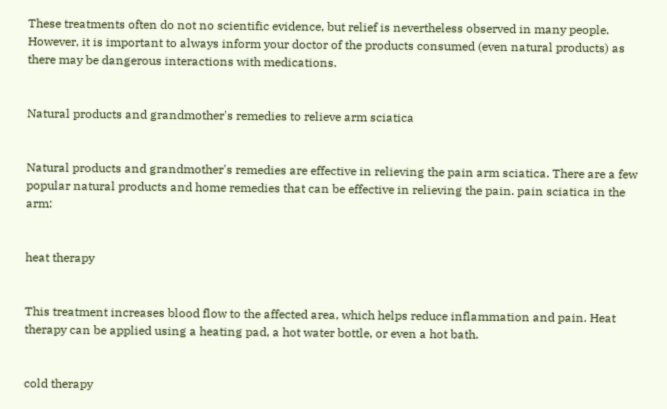These treatments often do not no scientific evidence, but relief is nevertheless observed in many people. However, it is important to always inform your doctor of the products consumed (even natural products) as there may be dangerous interactions with medications.


Natural products and grandmother's remedies to relieve arm sciatica


Natural products and grandmother's remedies are effective in relieving the pain arm sciatica. There are a few popular natural products and home remedies that can be effective in relieving the pain. pain sciatica in the arm:


heat therapy


This treatment increases blood flow to the affected area, which helps reduce inflammation and pain. Heat therapy can be applied using a heating pad, a hot water bottle, or even a hot bath.


cold therapy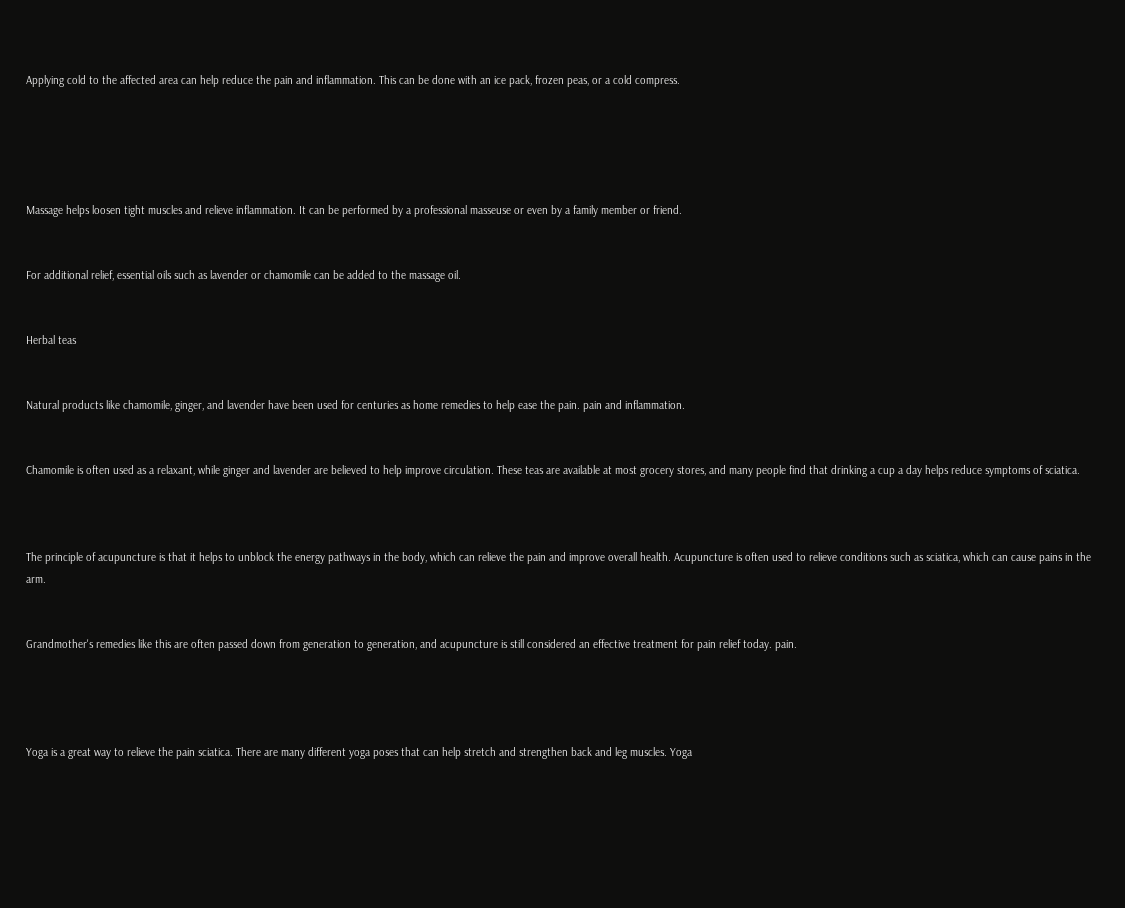Applying cold to the affected area can help reduce the pain and inflammation. This can be done with an ice pack, frozen peas, or a cold compress.





Massage helps loosen tight muscles and relieve inflammation. It can be performed by a professional masseuse or even by a family member or friend.


For additional relief, essential oils such as lavender or chamomile can be added to the massage oil.


Herbal teas


Natural products like chamomile, ginger, and lavender have been used for centuries as home remedies to help ease the pain. pain and inflammation.


Chamomile is often used as a relaxant, while ginger and lavender are believed to help improve circulation. These teas are available at most grocery stores, and many people find that drinking a cup a day helps reduce symptoms of sciatica.



The principle of acupuncture is that it helps to unblock the energy pathways in the body, which can relieve the pain and improve overall health. Acupuncture is often used to relieve conditions such as sciatica, which can cause pains in the arm.


Grandmother's remedies like this are often passed down from generation to generation, and acupuncture is still considered an effective treatment for pain relief today. pain.




Yoga is a great way to relieve the pain sciatica. There are many different yoga poses that can help stretch and strengthen back and leg muscles. Yoga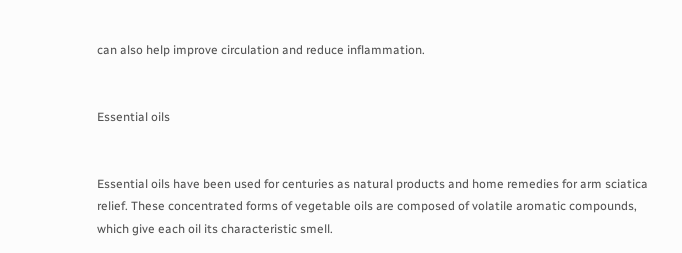can also help improve circulation and reduce inflammation.


Essential oils


Essential oils have been used for centuries as natural products and home remedies for arm sciatica relief. These concentrated forms of vegetable oils are composed of volatile aromatic compounds, which give each oil its characteristic smell.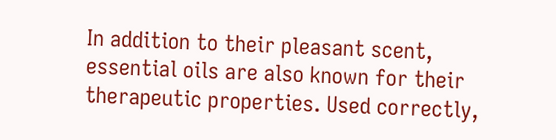In addition to their pleasant scent, essential oils are also known for their therapeutic properties. Used correctly,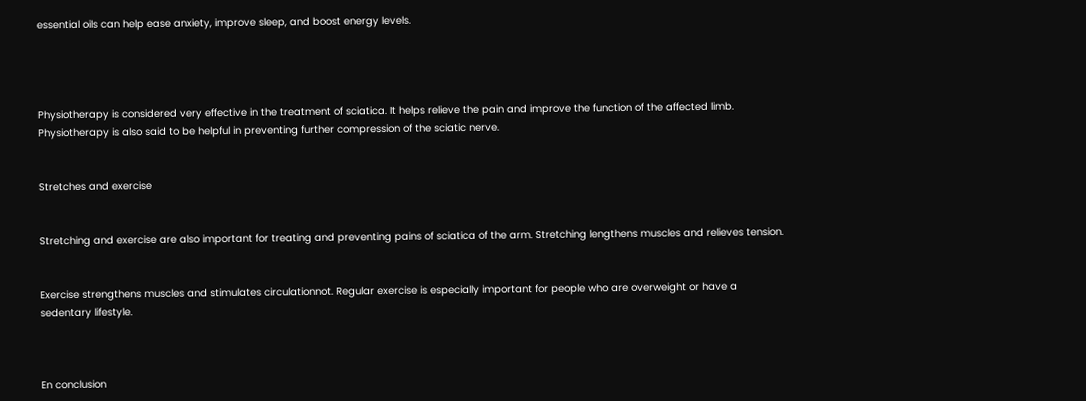essential oils can help ease anxiety, improve sleep, and boost energy levels.




Physiotherapy is considered very effective in the treatment of sciatica. It helps relieve the pain and improve the function of the affected limb. Physiotherapy is also said to be helpful in preventing further compression of the sciatic nerve.


Stretches and exercise


Stretching and exercise are also important for treating and preventing pains of sciatica of the arm. Stretching lengthens muscles and relieves tension.


Exercise strengthens muscles and stimulates circulationnot. Regular exercise is especially important for people who are overweight or have a sedentary lifestyle.



En conclusion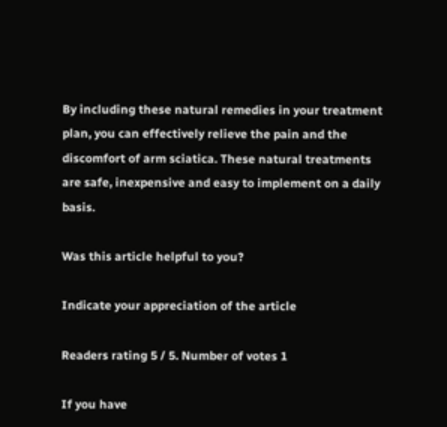By including these natural remedies in your treatment plan, you can effectively relieve the pain and the discomfort of arm sciatica. These natural treatments are safe, inexpensive and easy to implement on a daily basis.

Was this article helpful to you?

Indicate your appreciation of the article

Readers rating 5 / 5. Number of votes 1

If you have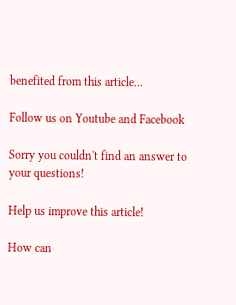benefited from this article...

Follow us on Youtube and Facebook

Sorry you couldn't find an answer to your questions!

Help us improve this article!

How can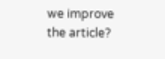we improve the article?